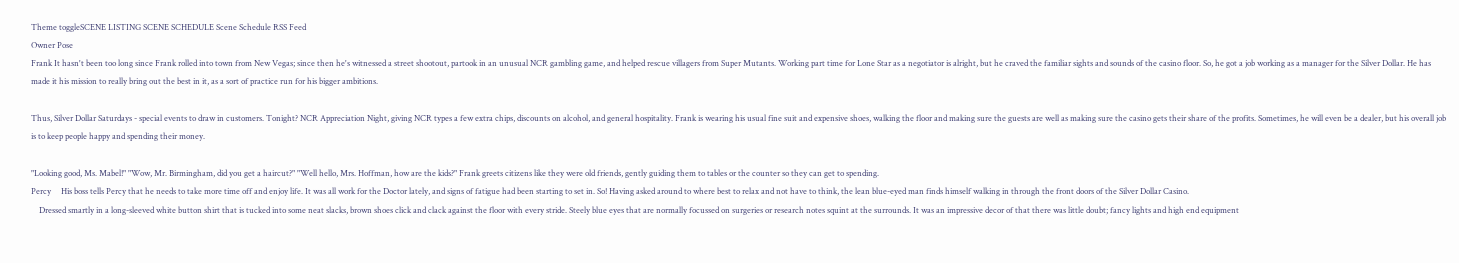Theme toggleSCENE LISTING SCENE SCHEDULE Scene Schedule RSS Feed
Owner Pose
Frank It hasn't been too long since Frank rolled into town from New Vegas; since then he's witnessed a street shootout, partook in an unusual NCR gambling game, and helped rescue villagers from Super Mutants. Working part time for Lone Star as a negotiator is alright, but he craved the familiar sights and sounds of the casino floor. So, he got a job working as a manager for the Silver Dollar. He has made it his mission to really bring out the best in it, as a sort of practice run for his bigger ambitions.

Thus, Silver Dollar Saturdays - special events to draw in customers. Tonight? NCR Appreciation Night, giving NCR types a few extra chips, discounts on alcohol, and general hospitality. Frank is wearing his usual fine suit and expensive shoes, walking the floor and making sure the guests are well as making sure the casino gets their share of the profits. Sometimes, he will even be a dealer, but his overall job is to keep people happy and spending their money.

"Looking good, Ms. Mabel!" "Wow, Mr. Birmingham, did you get a haircut?" "Well hello, Mrs. Hoffman, how are the kids?" Frank greets citizens like they were old friends, gently guiding them to tables or the counter so they can get to spending.
Percy     His boss tells Percy that he needs to take more time off and enjoy life. It was all work for the Doctor lately, and signs of fatigue had been starting to set in. So! Having asked around to where best to relax and not have to think, the lean blue-eyed man finds himself walking in through the front doors of the Silver Dollar Casino.
    Dressed smartly in a long-sleeved white button shirt that is tucked into some neat slacks, brown shoes click and clack against the floor with every stride. Steely blue eyes that are normally focussed on surgeries or research notes squint at the surrounds. It was an impressive decor of that there was little doubt; fancy lights and high end equipment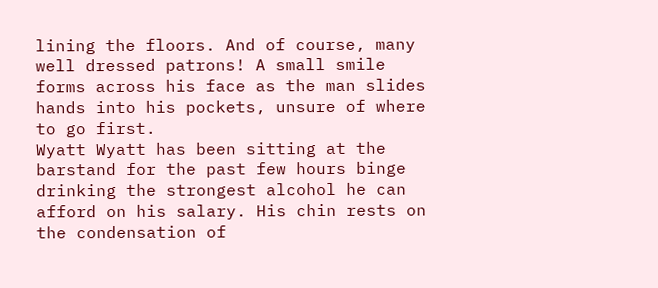lining the floors. And of course, many well dressed patrons! A small smile forms across his face as the man slides hands into his pockets, unsure of where to go first.
Wyatt Wyatt has been sitting at the barstand for the past few hours binge drinking the strongest alcohol he can afford on his salary. His chin rests on the condensation of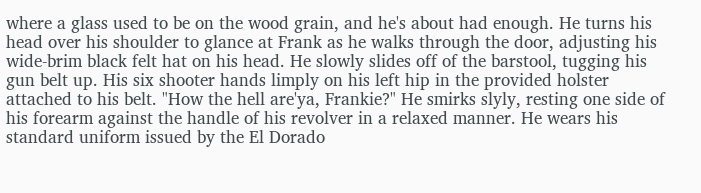where a glass used to be on the wood grain, and he's about had enough. He turns his head over his shoulder to glance at Frank as he walks through the door, adjusting his wide-brim black felt hat on his head. He slowly slides off of the barstool, tugging his gun belt up. His six shooter hands limply on his left hip in the provided holster attached to his belt. "How the hell are'ya, Frankie?" He smirks slyly, resting one side of his forearm against the handle of his revolver in a relaxed manner. He wears his standard uniform issued by the El Dorado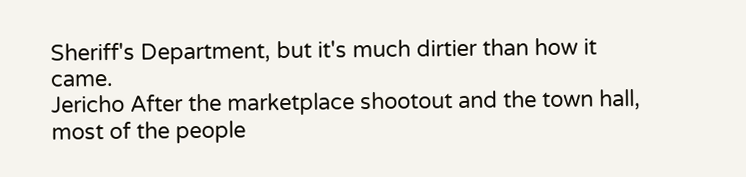Sheriff's Department, but it's much dirtier than how it came.
Jericho After the marketplace shootout and the town hall, most of the people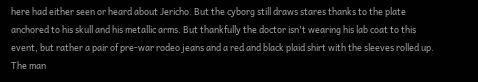here had either seen or heard about Jericho. But the cyborg still draws stares thanks to the plate anchored to his skull and his metallic arms. But thankfully the doctor isn't wearing his lab coat to this event, but rather a pair of pre-war rodeo jeans and a red and black plaid shirt with the sleeves rolled up. The man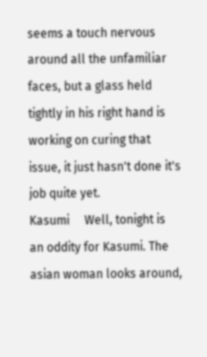seems a touch nervous around all the unfamiliar faces, but a glass held tightly in his right hand is working on curing that issue, it just hasn't done it's job quite yet.
Kasumi     Well, tonight is an oddity for Kasumi. The asian woman looks around,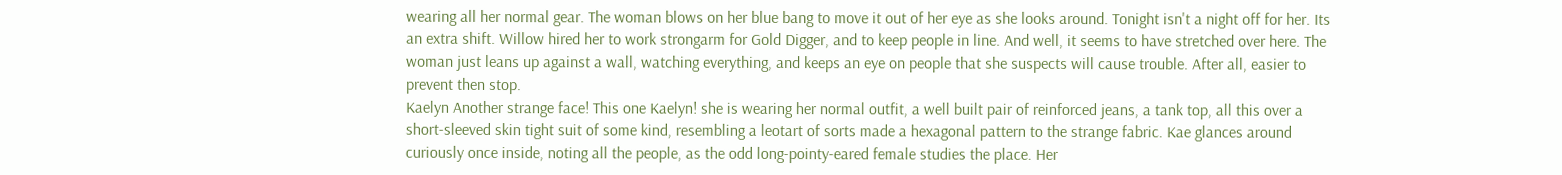wearing all her normal gear. The woman blows on her blue bang to move it out of her eye as she looks around. Tonight isn't a night off for her. Its an extra shift. Willow hired her to work strongarm for Gold Digger, and to keep people in line. And well, it seems to have stretched over here. The woman just leans up against a wall, watching everything, and keeps an eye on people that she suspects will cause trouble. After all, easier to prevent then stop.
Kaelyn Another strange face! This one Kaelyn! she is wearing her normal outfit, a well built pair of reinforced jeans, a tank top, all this over a short-sleeved skin tight suit of some kind, resembling a leotart of sorts made a hexagonal pattern to the strange fabric. Kae glances around curiously once inside, noting all the people, as the odd long-pointy-eared female studies the place. Her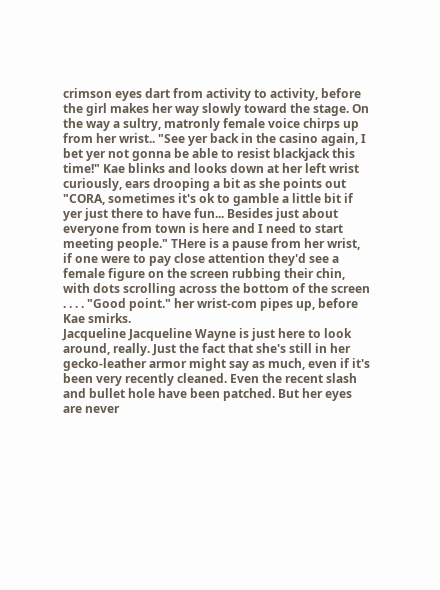crimson eyes dart from activity to activity, before the girl makes her way slowly toward the stage. On the way a sultry, matronly female voice chirps up from her wrist.. "See yer back in the casino again, I bet yer not gonna be able to resist blackjack this time!" Kae blinks and looks down at her left wrist curiously, ears drooping a bit as she points out "CORA, sometimes it's ok to gamble a little bit if yer just there to have fun... Besides just about everyone from town is here and I need to start meeting people." THere is a pause from her wrist, if one were to pay close attention they'd see a female figure on the screen rubbing their chin, with dots scrolling across the bottom of the screen . . . . "Good point." her wrist-com pipes up, before Kae smirks.
Jacqueline Jacqueline Wayne is just here to look around, really. Just the fact that she's still in her gecko-leather armor might say as much, even if it's been very recently cleaned. Even the recent slash and bullet hole have been patched. But her eyes are never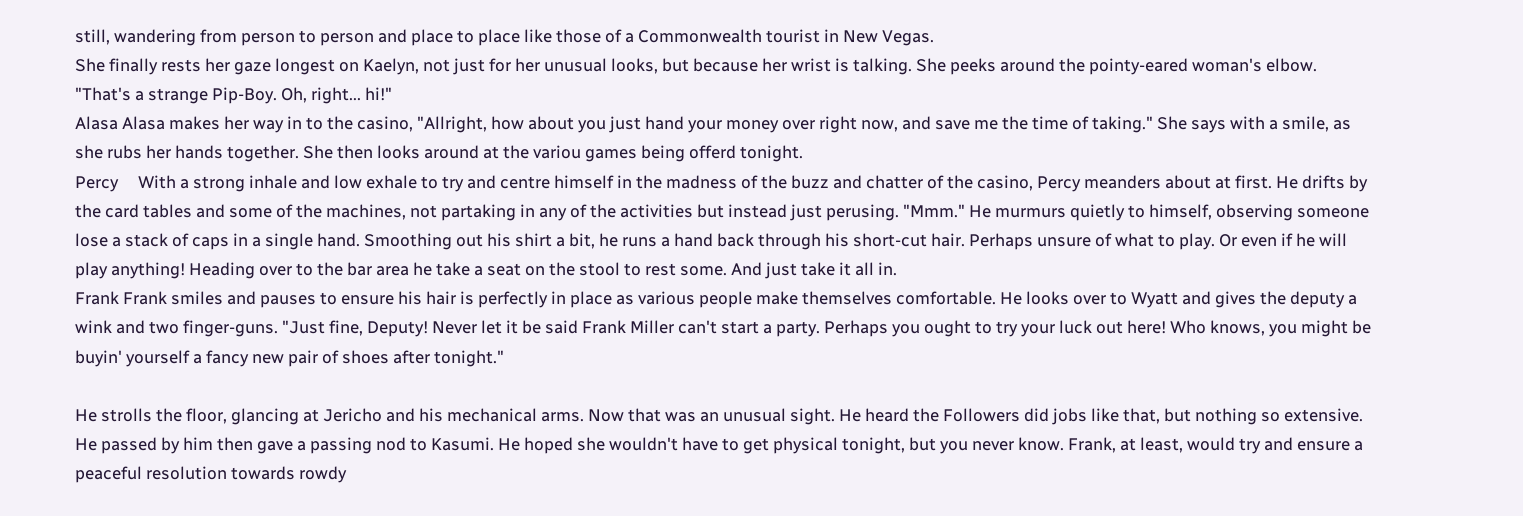still, wandering from person to person and place to place like those of a Commonwealth tourist in New Vegas.
She finally rests her gaze longest on Kaelyn, not just for her unusual looks, but because her wrist is talking. She peeks around the pointy-eared woman's elbow. "That's a strange Pip-Boy. Oh, right... hi!"
Alasa Alasa makes her way in to the casino, "Allright, how about you just hand your money over right now, and save me the time of taking." She says with a smile, as she rubs her hands together. She then looks around at the variou games being offerd tonight.
Percy     With a strong inhale and low exhale to try and centre himself in the madness of the buzz and chatter of the casino, Percy meanders about at first. He drifts by the card tables and some of the machines, not partaking in any of the activities but instead just perusing. "Mmm." He murmurs quietly to himself, observing someone lose a stack of caps in a single hand. Smoothing out his shirt a bit, he runs a hand back through his short-cut hair. Perhaps unsure of what to play. Or even if he will play anything! Heading over to the bar area he take a seat on the stool to rest some. And just take it all in.
Frank Frank smiles and pauses to ensure his hair is perfectly in place as various people make themselves comfortable. He looks over to Wyatt and gives the deputy a wink and two finger-guns. "Just fine, Deputy! Never let it be said Frank Miller can't start a party. Perhaps you ought to try your luck out here! Who knows, you might be buyin' yourself a fancy new pair of shoes after tonight."

He strolls the floor, glancing at Jericho and his mechanical arms. Now that was an unusual sight. He heard the Followers did jobs like that, but nothing so extensive. He passed by him then gave a passing nod to Kasumi. He hoped she wouldn't have to get physical tonight, but you never know. Frank, at least, would try and ensure a peaceful resolution towards rowdy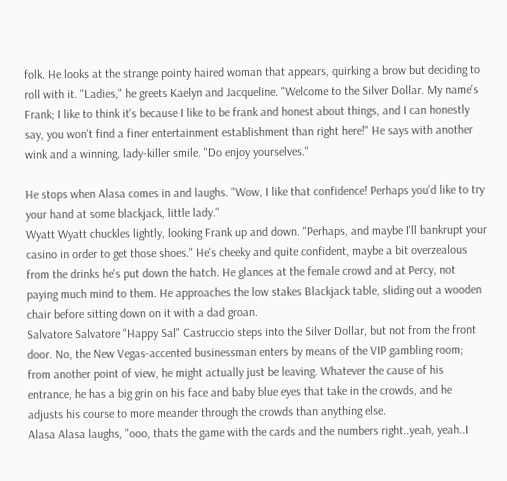folk. He looks at the strange pointy haired woman that appears, quirking a brow but deciding to roll with it. "Ladies," he greets Kaelyn and Jacqueline. "Welcome to the Silver Dollar. My name's Frank; I like to think it's because I like to be frank and honest about things, and I can honestly say, you won't find a finer entertainment establishment than right here!" He says with another wink and a winning, lady-killer smile. "Do enjoy yourselves."

He stops when Alasa comes in and laughs. "Wow, I like that confidence! Perhaps you'd like to try your hand at some blackjack, little lady."
Wyatt Wyatt chuckles lightly, looking Frank up and down. "Perhaps, and maybe I'll bankrupt your casino in order to get those shoes." He's cheeky and quite confident, maybe a bit overzealous from the drinks he's put down the hatch. He glances at the female crowd and at Percy, not paying much mind to them. He approaches the low stakes Blackjack table, sliding out a wooden chair before sitting down on it with a dad groan.
Salvatore Salvatore "Happy Sal" Castruccio steps into the Silver Dollar, but not from the front door. No, the New Vegas-accented businessman enters by means of the VIP gambling room; from another point of view, he might actually just be leaving. Whatever the cause of his entrance, he has a big grin on his face and baby blue eyes that take in the crowds, and he adjusts his course to more meander through the crowds than anything else.
Alasa Alasa laughs, "ooo, thats the game with the cards and the numbers right..yeah, yeah..I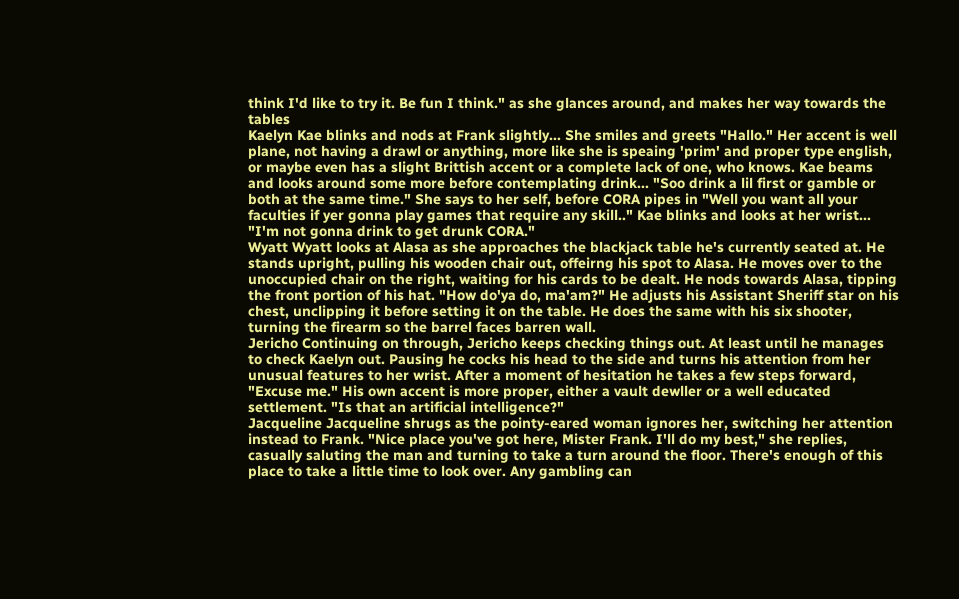think I'd like to try it. Be fun I think." as she glances around, and makes her way towards the tables
Kaelyn Kae blinks and nods at Frank slightly... She smiles and greets "Hallo." Her accent is well plane, not having a drawl or anything, more like she is speaing 'prim' and proper type english, or maybe even has a slight Brittish accent or a complete lack of one, who knows. Kae beams and looks around some more before contemplating drink... "Soo drink a lil first or gamble or both at the same time." She says to her self, before CORA pipes in "Well you want all your faculties if yer gonna play games that require any skill.." Kae blinks and looks at her wrist... "I'm not gonna drink to get drunk CORA."
Wyatt Wyatt looks at Alasa as she approaches the blackjack table he's currently seated at. He stands upright, pulling his wooden chair out, offeirng his spot to Alasa. He moves over to the unoccupied chair on the right, waiting for his cards to be dealt. He nods towards Alasa, tipping the front portion of his hat. "How do'ya do, ma'am?" He adjusts his Assistant Sheriff star on his chest, unclipping it before setting it on the table. He does the same with his six shooter, turning the firearm so the barrel faces barren wall.
Jericho Continuing on through, Jericho keeps checking things out. At least until he manages to check Kaelyn out. Pausing he cocks his head to the side and turns his attention from her unusual features to her wrist. After a moment of hesitation he takes a few steps forward, "Excuse me." His own accent is more proper, either a vault dewller or a well educated settlement. "Is that an artificial intelligence?"
Jacqueline Jacqueline shrugs as the pointy-eared woman ignores her, switching her attention instead to Frank. "Nice place you've got here, Mister Frank. I'll do my best," she replies, casually saluting the man and turning to take a turn around the floor. There's enough of this place to take a little time to look over. Any gambling can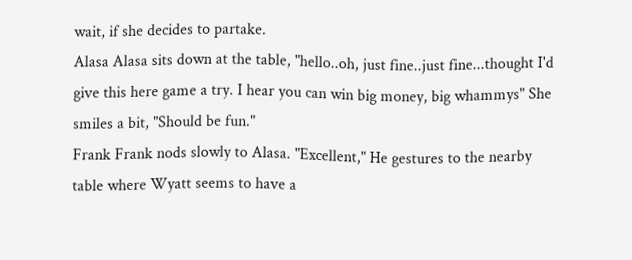wait, if she decides to partake.
Alasa Alasa sits down at the table, "hello..oh, just fine..just fine...thought I'd give this here game a try. I hear you can win big money, big whammys" She smiles a bit, "Should be fun."
Frank Frank nods slowly to Alasa. "Excellent," He gestures to the nearby table where Wyatt seems to have a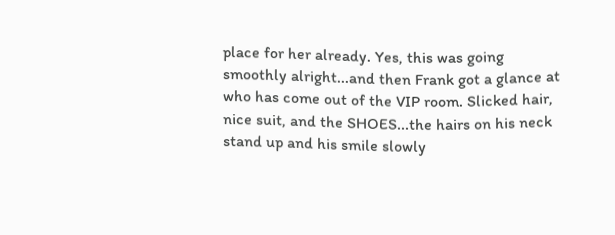place for her already. Yes, this was going smoothly alright...and then Frank got a glance at who has come out of the VIP room. Slicked hair, nice suit, and the SHOES...the hairs on his neck stand up and his smile slowly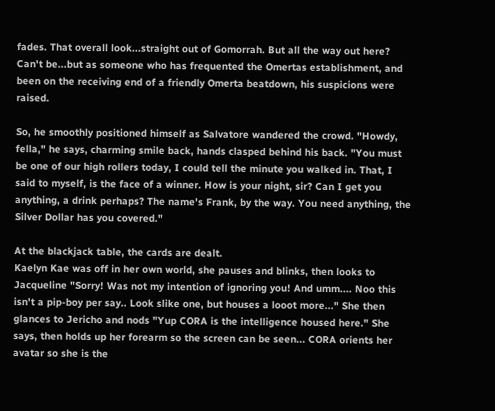fades. That overall look...straight out of Gomorrah. But all the way out here? Can't be...but as someone who has frequented the Omertas establishment, and been on the receiving end of a friendly Omerta beatdown, his suspicions were raised.

So, he smoothly positioned himself as Salvatore wandered the crowd. "Howdy, fella," he says, charming smile back, hands clasped behind his back. "You must be one of our high rollers today, I could tell the minute you walked in. That, I said to myself, is the face of a winner. How is your night, sir? Can I get you anything, a drink perhaps? The name's Frank, by the way. You need anything, the Silver Dollar has you covered."

At the blackjack table, the cards are dealt.
Kaelyn Kae was off in her own world, she pauses and blinks, then looks to Jacqueline "Sorry! Was not my intention of ignoring you! And umm.... Noo this isn't a pip-boy per say.. Look slike one, but houses a looot more..." She then glances to Jericho and nods "Yup CORA is the intelligence housed here." She says, then holds up her forearm so the screen can be seen... CORA orients her avatar so she is the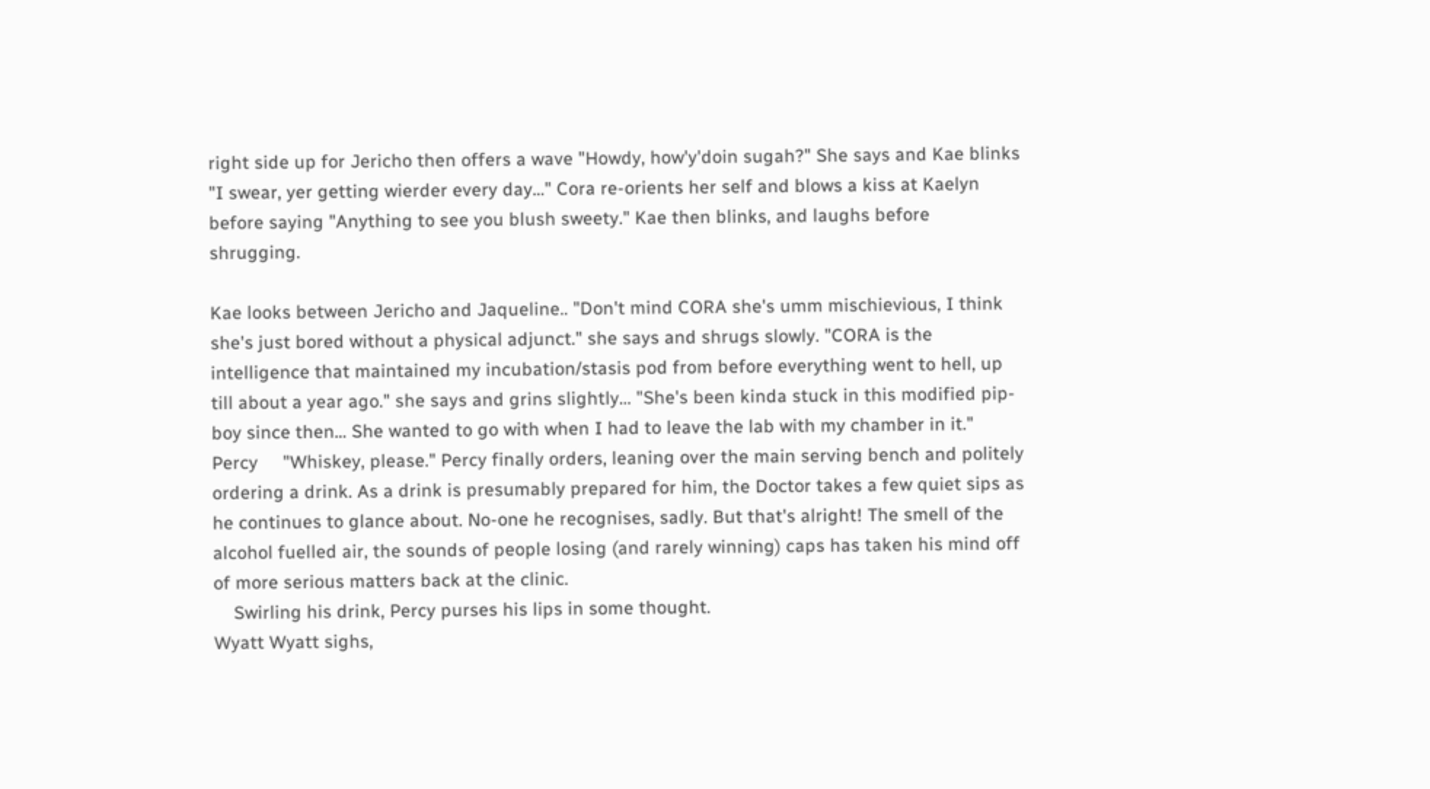right side up for Jericho then offers a wave "Howdy, how'y'doin sugah?" She says and Kae blinks "I swear, yer getting wierder every day..." Cora re-orients her self and blows a kiss at Kaelyn before saying "Anything to see you blush sweety." Kae then blinks, and laughs before shrugging.

Kae looks between Jericho and Jaqueline.. "Don't mind CORA she's umm mischievious, I think she's just bored without a physical adjunct." she says and shrugs slowly. "CORA is the intelligence that maintained my incubation/stasis pod from before everything went to hell, up till about a year ago." she says and grins slightly... "She's been kinda stuck in this modified pip-boy since then... She wanted to go with when I had to leave the lab with my chamber in it."
Percy     "Whiskey, please." Percy finally orders, leaning over the main serving bench and politely ordering a drink. As a drink is presumably prepared for him, the Doctor takes a few quiet sips as he continues to glance about. No-one he recognises, sadly. But that's alright! The smell of the alcohol fuelled air, the sounds of people losing (and rarely winning) caps has taken his mind off of more serious matters back at the clinic.
    Swirling his drink, Percy purses his lips in some thought.
Wyatt Wyatt sighs,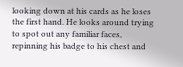looking down at his cards as he loses the first hand. He looks around trying to spot out any familiar faces, repinning his badge to his chest and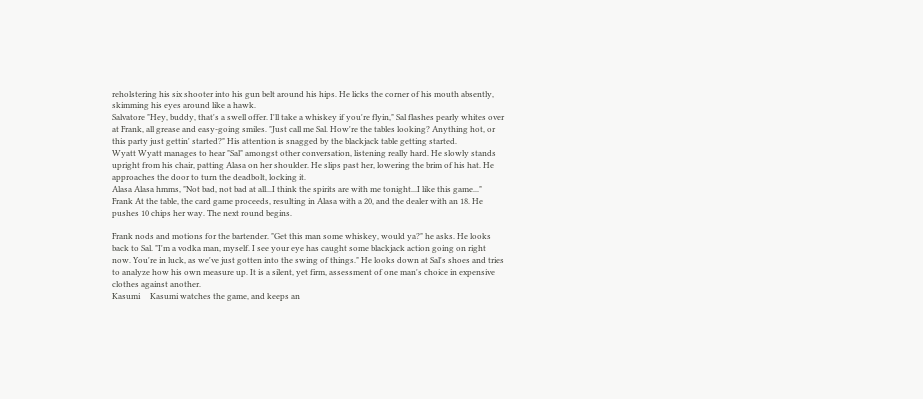reholstering his six shooter into his gun belt around his hips. He licks the corner of his mouth absently, skimming his eyes around like a hawk.
Salvatore "Hey, buddy, that's a swell offer. I'll take a whiskey if you're flyin," Sal flashes pearly whites over at Frank, all grease and easy-going smiles. "Just call me Sal. How're the tables looking? Anything hot, or this party just gettin' started?" His attention is snagged by the blackjack table getting started.
Wyatt Wyatt manages to hear "Sal" amongst other conversation, listening really hard. He slowly stands upright from his chair, patting Alasa on her shoulder. He slips past her, lowering the brim of his hat. He approaches the door to turn the deadbolt, locking it.
Alasa Alasa hmms, "Not bad, not bad at all...I think the spirits are with me tonight...I like this game..."
Frank At the table, the card game proceeds, resulting in Alasa with a 20, and the dealer with an 18. He pushes 10 chips her way. The next round begins.

Frank nods and motions for the bartender. "Get this man some whiskey, would ya?" he asks. He looks back to Sal. "I'm a vodka man, myself. I see your eye has caught some blackjack action going on right now. You're in luck, as we've just gotten into the swing of things." He looks down at Sal's shoes and tries to analyze how his own measure up. It is a silent, yet firm, assessment of one man's choice in expensive clothes against another.
Kasumi     Kasumi watches the game, and keeps an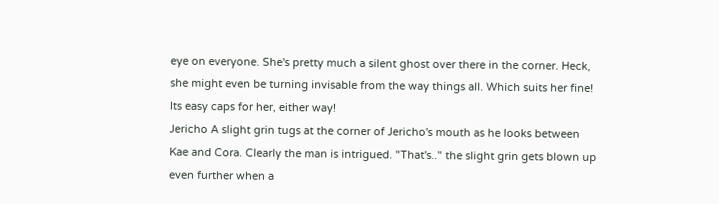eye on everyone. She's pretty much a silent ghost over there in the corner. Heck, she might even be turning invisable from the way things all. Which suits her fine! Its easy caps for her, either way!
Jericho A slight grin tugs at the corner of Jericho's mouth as he looks between Kae and Cora. Clearly the man is intrigued. "That's.." the slight grin gets blown up even further when a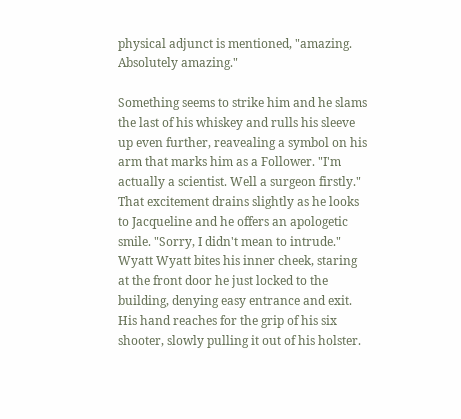physical adjunct is mentioned, "amazing. Absolutely amazing."

Something seems to strike him and he slams the last of his whiskey and rulls his sleeve up even further, reavealing a symbol on his arm that marks him as a Follower. "I'm actually a scientist. Well a surgeon firstly." That excitement drains slightly as he looks to Jacqueline and he offers an apologetic smile. "Sorry, I didn't mean to intrude."
Wyatt Wyatt bites his inner cheek, staring at the front door he just locked to the building, denying easy entrance and exit. His hand reaches for the grip of his six shooter, slowly pulling it out of his holster.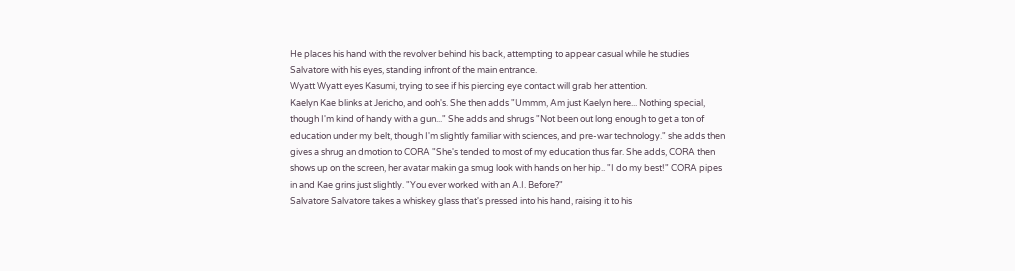He places his hand with the revolver behind his back, attempting to appear casual while he studies Salvatore with his eyes, standing infront of the main entrance.
Wyatt Wyatt eyes Kasumi, trying to see if his piercing eye contact will grab her attention.
Kaelyn Kae blinks at Jericho, and ooh's. She then adds "Ummm, Am just Kaelyn here... Nothing special, though I'm kind of handy with a gun..." She adds and shrugs "Not been out long enough to get a ton of education under my belt, though I'm slightly familiar with sciences, and pre-war technology." she adds then gives a shrug an dmotion to CORA "She's tended to most of my education thus far. She adds, CORA then shows up on the screen, her avatar makin ga smug look with hands on her hip.. "I do my best!" CORA pipes in and Kae grins just slightly. "You ever worked with an A.I. Before?"
Salvatore Salvatore takes a whiskey glass that's pressed into his hand, raising it to his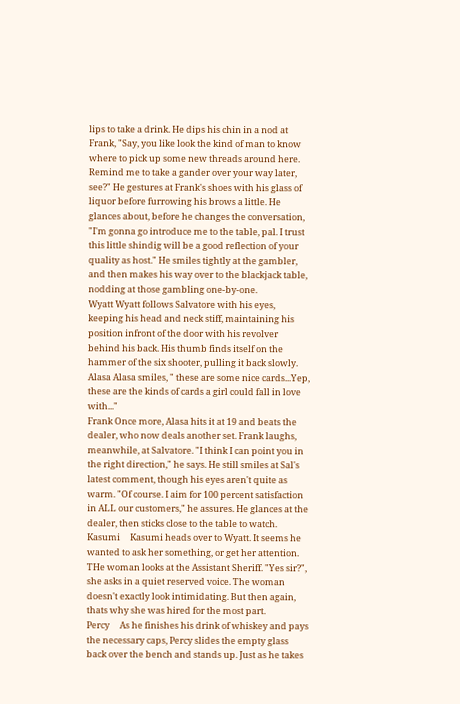lips to take a drink. He dips his chin in a nod at Frank, "Say, you like look the kind of man to know where to pick up some new threads around here. Remind me to take a gander over your way later, see?" He gestures at Frank's shoes with his glass of liquor before furrowing his brows a little. He glances about, before he changes the conversation, "I'm gonna go introduce me to the table, pal. I trust this little shindig will be a good reflection of your quality as host." He smiles tightly at the gambler, and then makes his way over to the blackjack table, nodding at those gambling one-by-one.
Wyatt Wyatt follows Salvatore with his eyes, keeping his head and neck stiff, maintaining his position infront of the door with his revolver behind his back. His thumb finds itself on the hammer of the six shooter, pulling it back slowly.
Alasa Alasa smiles, " these are some nice cards...Yep, these are the kinds of cards a girl could fall in love with..."
Frank Once more, Alasa hits it at 19 and beats the dealer, who now deals another set. Frank laughs, meanwhile, at Salvatore. "I think I can point you in the right direction," he says. He still smiles at Sal's latest comment, though his eyes aren't quite as warm. "Of course. I aim for 100 percent satisfaction in ALL our customers," he assures. He glances at the dealer, then sticks close to the table to watch.
Kasumi     Kasumi heads over to Wyatt. It seems he wanted to ask her something, or get her attention. THe woman looks at the Assistant Sheriff. "Yes sir?", she asks in a quiet reserved voice. The woman doesn't exactly look intimidating. But then again, thats why she was hired for the most part.
Percy     As he finishes his drink of whiskey and pays the necessary caps, Percy slides the empty glass back over the bench and stands up. Just as he takes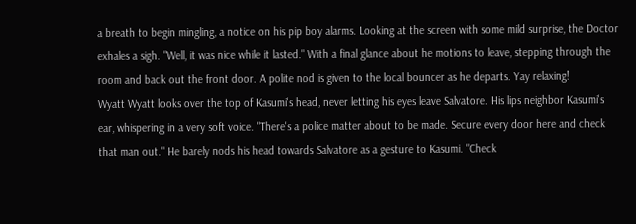a breath to begin mingling, a notice on his pip boy alarms. Looking at the screen with some mild surprise, the Doctor exhales a sigh. "Well, it was nice while it lasted." With a final glance about he motions to leave, stepping through the room and back out the front door. A polite nod is given to the local bouncer as he departs. Yay relaxing!
Wyatt Wyatt looks over the top of Kasumi's head, never letting his eyes leave Salvatore. His lips neighbor Kasumi's ear, whispering in a very soft voice. "There's a police matter about to be made. Secure every door here and check that man out." He barely nods his head towards Salvatore as a gesture to Kasumi. "Check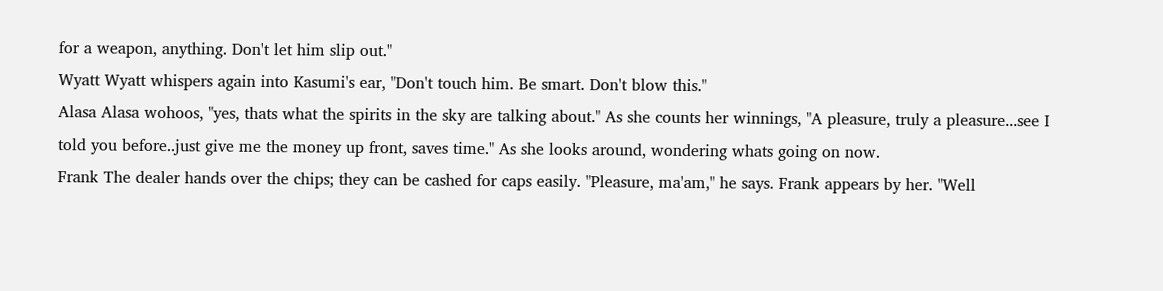for a weapon, anything. Don't let him slip out."
Wyatt Wyatt whispers again into Kasumi's ear, "Don't touch him. Be smart. Don't blow this."
Alasa Alasa wohoos, "yes, thats what the spirits in the sky are talking about." As she counts her winnings, "A pleasure, truly a pleasure...see I told you before..just give me the money up front, saves time." As she looks around, wondering whats going on now.
Frank The dealer hands over the chips; they can be cashed for caps easily. "Pleasure, ma'am," he says. Frank appears by her. "Well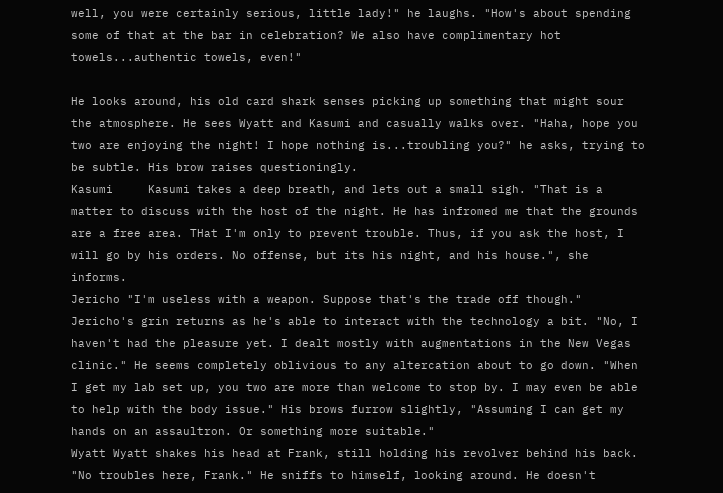well, you were certainly serious, little lady!" he laughs. "How's about spending some of that at the bar in celebration? We also have complimentary hot towels...authentic towels, even!"

He looks around, his old card shark senses picking up something that might sour the atmosphere. He sees Wyatt and Kasumi and casually walks over. "Haha, hope you two are enjoying the night! I hope nothing is...troubling you?" he asks, trying to be subtle. His brow raises questioningly.
Kasumi     Kasumi takes a deep breath, and lets out a small sigh. "That is a matter to discuss with the host of the night. He has infromed me that the grounds are a free area. THat I'm only to prevent trouble. Thus, if you ask the host, I will go by his orders. No offense, but its his night, and his house.", she informs.
Jericho "I'm useless with a weapon. Suppose that's the trade off though." Jericho's grin returns as he's able to interact with the technology a bit. "No, I haven't had the pleasure yet. I dealt mostly with augmentations in the New Vegas clinic." He seems completely oblivious to any altercation about to go down. "When I get my lab set up, you two are more than welcome to stop by. I may even be able to help with the body issue." His brows furrow slightly, "Assuming I can get my hands on an assaultron. Or something more suitable."
Wyatt Wyatt shakes his head at Frank, still holding his revolver behind his back. "No troubles here, Frank." He sniffs to himself, looking around. He doesn't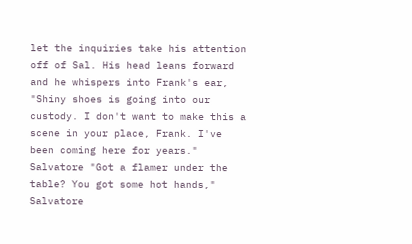let the inquiries take his attention off of Sal. His head leans forward and he whispers into Frank's ear, "Shiny shoes is going into our custody. I don't want to make this a scene in your place, Frank. I've been coming here for years."
Salvatore "Got a flamer under the table? You got some hot hands," Salvatore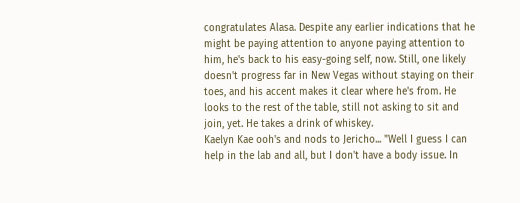congratulates Alasa. Despite any earlier indications that he might be paying attention to anyone paying attention to him, he's back to his easy-going self, now. Still, one likely doesn't progress far in New Vegas without staying on their toes, and his accent makes it clear where he's from. He looks to the rest of the table, still not asking to sit and join, yet. He takes a drink of whiskey.
Kaelyn Kae ooh's and nods to Jericho... "Well I guess I can help in the lab and all, but I don't have a body issue. In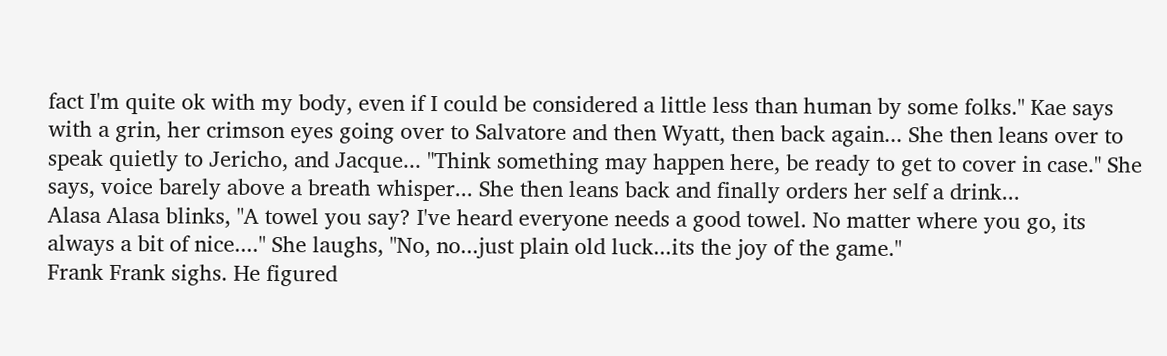fact I'm quite ok with my body, even if I could be considered a little less than human by some folks." Kae says with a grin, her crimson eyes going over to Salvatore and then Wyatt, then back again... She then leans over to speak quietly to Jericho, and Jacque... "Think something may happen here, be ready to get to cover in case." She says, voice barely above a breath whisper... She then leans back and finally orders her self a drink...
Alasa Alasa blinks, "A towel you say? I've heard everyone needs a good towel. No matter where you go, its always a bit of nice...." She laughs, "No, no...just plain old luck...its the joy of the game."
Frank Frank sighs. He figured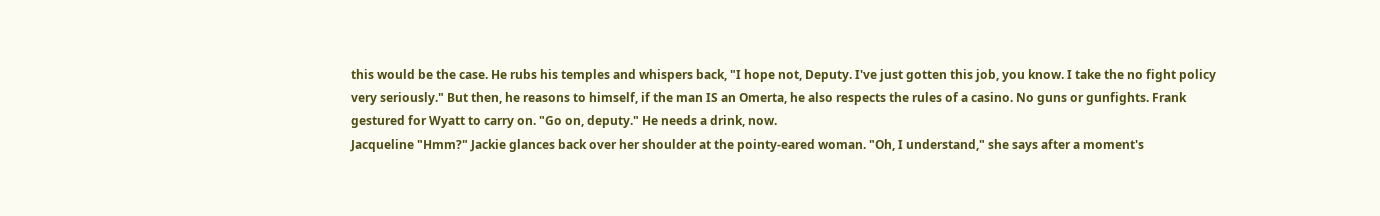this would be the case. He rubs his temples and whispers back, "I hope not, Deputy. I've just gotten this job, you know. I take the no fight policy very seriously." But then, he reasons to himself, if the man IS an Omerta, he also respects the rules of a casino. No guns or gunfights. Frank gestured for Wyatt to carry on. "Go on, deputy." He needs a drink, now.
Jacqueline "Hmm?" Jackie glances back over her shoulder at the pointy-eared woman. "Oh, I understand," she says after a moment's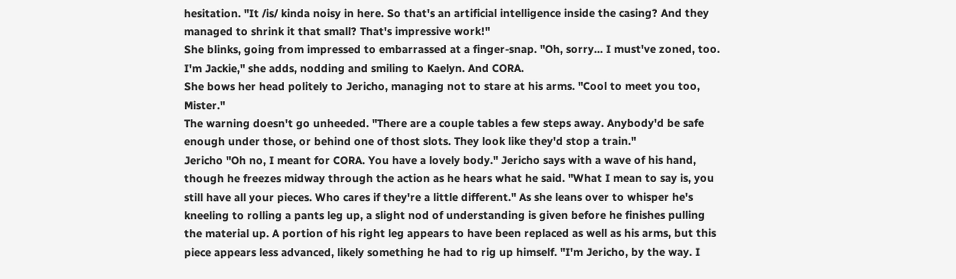hesitation. "It /is/ kinda noisy in here. So that's an artificial intelligence inside the casing? And they managed to shrink it that small? That's impressive work!"
She blinks, going from impressed to embarrassed at a finger-snap. "Oh, sorry... I must've zoned, too. I'm Jackie," she adds, nodding and smiling to Kaelyn. And CORA.
She bows her head politely to Jericho, managing not to stare at his arms. "Cool to meet you too, Mister."
The warning doesn't go unheeded. "There are a couple tables a few steps away. Anybody'd be safe enough under those, or behind one of thost slots. They look like they'd stop a train."
Jericho "Oh no, I meant for CORA. You have a lovely body." Jericho says with a wave of his hand, though he freezes midway through the action as he hears what he said. "What I mean to say is, you still have all your pieces. Who cares if they're a little different." As she leans over to whisper he's kneeling to rolling a pants leg up, a slight nod of understanding is given before he finishes pulling the material up. A portion of his right leg appears to have been replaced as well as his arms, but this piece appears less advanced, likely something he had to rig up himself. "I'm Jericho, by the way. I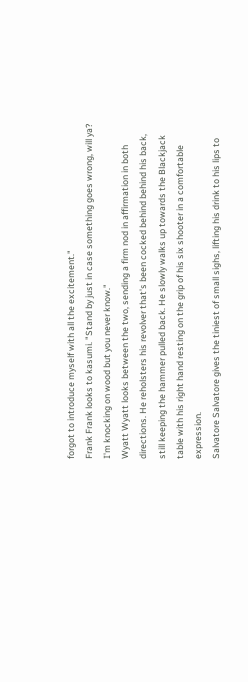forgot to introduce myself with all the excitement."
Frank Frank looks to kasumi. "Stand by just in case something goes wrong, will ya? I'm knocking on wood but you never know."
Wyatt Wyatt looks between the two, sending a firm nod in affirmation in both directions. He reholsters his revolver that's been cocked behind behind his back, still keeping the hammer pulled back. He slowly walks up towards the Blackjack table with his right hand resting on the grip of his six shooter in a comfortable expression.
Salvatore Salvatore gives the tiniest of small sighs, lifting his drink to his lips to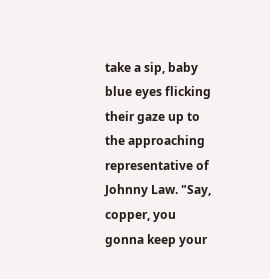take a sip, baby blue eyes flicking their gaze up to the approaching representative of Johnny Law. "Say, copper, you gonna keep your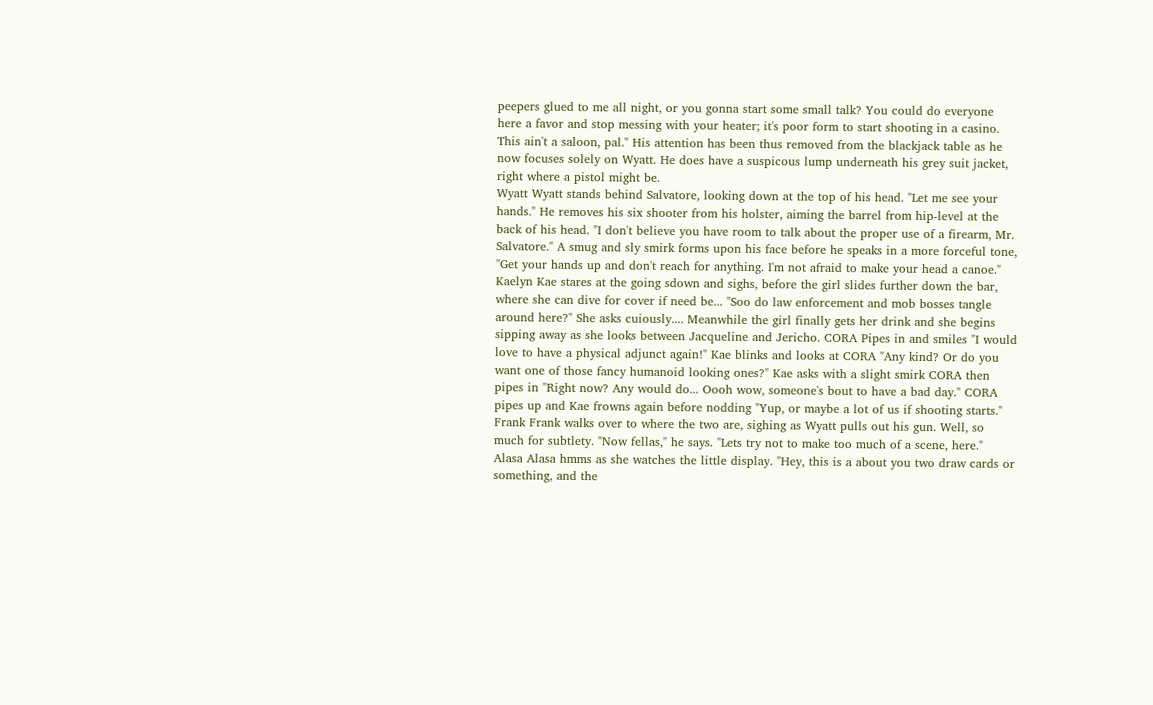peepers glued to me all night, or you gonna start some small talk? You could do everyone here a favor and stop messing with your heater; it's poor form to start shooting in a casino. This ain't a saloon, pal." His attention has been thus removed from the blackjack table as he now focuses solely on Wyatt. He does have a suspicous lump underneath his grey suit jacket, right where a pistol might be.
Wyatt Wyatt stands behind Salvatore, looking down at the top of his head. "Let me see your hands." He removes his six shooter from his holster, aiming the barrel from hip-level at the back of his head. "I don't believe you have room to talk about the proper use of a firearm, Mr. Salvatore." A smug and sly smirk forms upon his face before he speaks in a more forceful tone, "Get your hands up and don't reach for anything. I'm not afraid to make your head a canoe."
Kaelyn Kae stares at the going sdown and sighs, before the girl slides further down the bar, where she can dive for cover if need be... "Soo do law enforcement and mob bosses tangle around here?" She asks cuiously.... Meanwhile the girl finally gets her drink and she begins sipping away as she looks between Jacqueline and Jericho. CORA Pipes in and smiles "I would love to have a physical adjunct again!" Kae blinks and looks at CORA "Any kind? Or do you want one of those fancy humanoid looking ones?" Kae asks with a slight smirk CORA then pipes in "Right now? Any would do... Oooh wow, someone's bout to have a bad day." CORA pipes up and Kae frowns again before nodding "Yup, or maybe a lot of us if shooting starts."
Frank Frank walks over to where the two are, sighing as Wyatt pulls out his gun. Well, so much for subtlety. "Now fellas," he says. "Lets try not to make too much of a scene, here."
Alasa Alasa hmms as she watches the little display. "Hey, this is a about you two draw cards or something, and the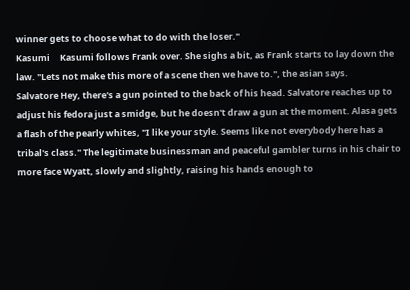winner gets to choose what to do with the loser."
Kasumi     Kasumi follows Frank over. She sighs a bit, as Frank starts to lay down the law. "Lets not make this more of a scene then we have to.", the asian says.
Salvatore Hey, there's a gun pointed to the back of his head. Salvatore reaches up to adjust his fedora just a smidge, but he doesn't draw a gun at the moment. Alasa gets a flash of the pearly whites, "I like your style. Seems like not everybody here has a tribal's class." The legitimate businessman and peaceful gambler turns in his chair to more face Wyatt, slowly and slightly, raising his hands enough to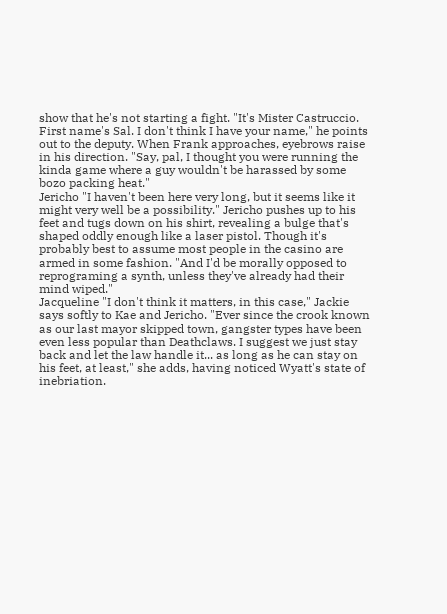show that he's not starting a fight. "It's Mister Castruccio. First name's Sal. I don't think I have your name," he points out to the deputy. When Frank approaches, eyebrows raise in his direction. "Say, pal, I thought you were running the kinda game where a guy wouldn't be harassed by some bozo packing heat."
Jericho "I haven't been here very long, but it seems like it might very well be a possibility." Jericho pushes up to his feet and tugs down on his shirt, revealing a bulge that's shaped oddly enough like a laser pistol. Though it's probably best to assume most people in the casino are armed in some fashion. "And I'd be morally opposed to reprograming a synth, unless they've already had their mind wiped."
Jacqueline "I don't think it matters, in this case," Jackie says softly to Kae and Jericho. "Ever since the crook known as our last mayor skipped town, gangster types have been even less popular than Deathclaws. I suggest we just stay back and let the law handle it... as long as he can stay on his feet, at least," she adds, having noticed Wyatt's state of inebriation.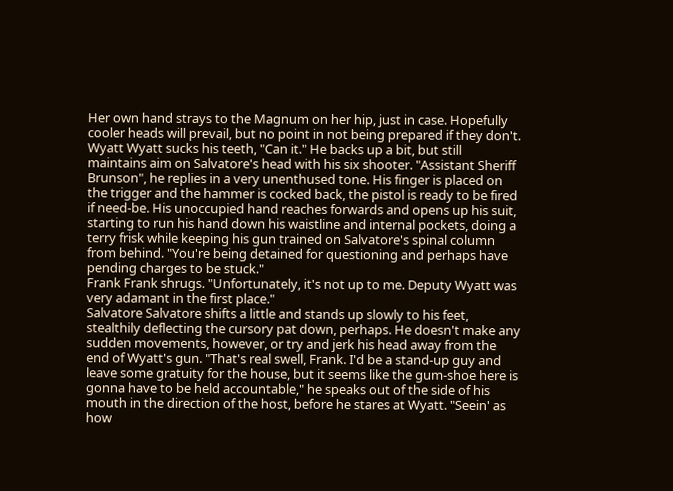Her own hand strays to the Magnum on her hip, just in case. Hopefully cooler heads will prevail, but no point in not being prepared if they don't.
Wyatt Wyatt sucks his teeth, "Can it." He backs up a bit, but still maintains aim on Salvatore's head with his six shooter. "Assistant Sheriff Brunson", he replies in a very unenthused tone. His finger is placed on the trigger and the hammer is cocked back, the pistol is ready to be fired if need-be. His unoccupied hand reaches forwards and opens up his suit, starting to run his hand down his waistline and internal pockets, doing a terry frisk while keeping his gun trained on Salvatore's spinal column from behind. "You're being detained for questioning and perhaps have pending charges to be stuck."
Frank Frank shrugs. "Unfortunately, it's not up to me. Deputy Wyatt was very adamant in the first place."
Salvatore Salvatore shifts a little and stands up slowly to his feet, stealthily deflecting the cursory pat down, perhaps. He doesn't make any sudden movements, however, or try and jerk his head away from the end of Wyatt's gun. "That's real swell, Frank. I'd be a stand-up guy and leave some gratuity for the house, but it seems like the gum-shoe here is gonna have to be held accountable," he speaks out of the side of his mouth in the direction of the host, before he stares at Wyatt. "Seein' as how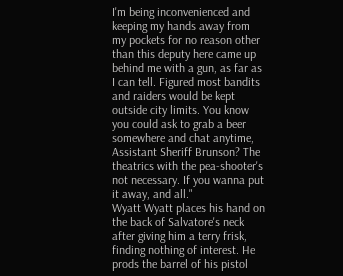I'm being inconvenienced and keeping my hands away from my pockets for no reason other than this deputy here came up behind me with a gun, as far as I can tell. Figured most bandits and raiders would be kept outside city limits. You know you could ask to grab a beer somewhere and chat anytime, Assistant Sheriff Brunson? The theatrics with the pea-shooter's not necessary. If you wanna put it away, and all."
Wyatt Wyatt places his hand on the back of Salvatore's neck after giving him a terry frisk, finding nothing of interest. He prods the barrel of his pistol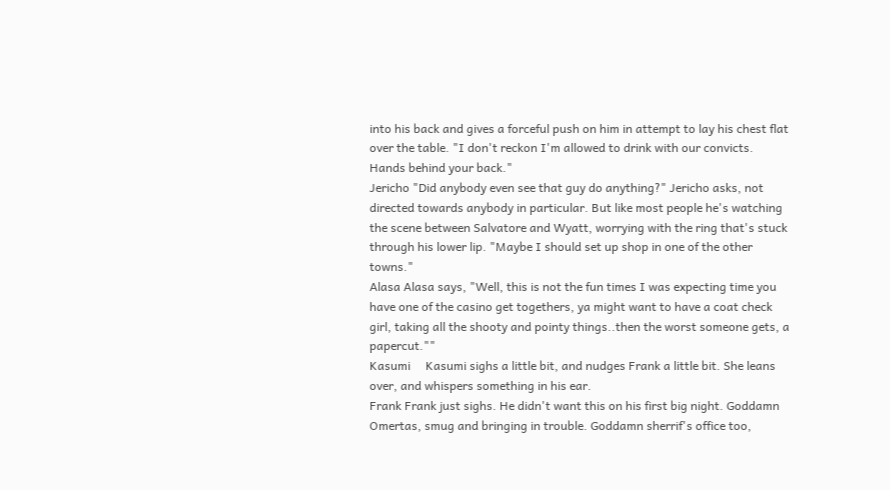into his back and gives a forceful push on him in attempt to lay his chest flat over the table. "I don't reckon I'm allowed to drink with our convicts. Hands behind your back."
Jericho "Did anybody even see that guy do anything?" Jericho asks, not directed towards anybody in particular. But like most people he's watching the scene between Salvatore and Wyatt, worrying with the ring that's stuck through his lower lip. "Maybe I should set up shop in one of the other towns."
Alasa Alasa says, "Well, this is not the fun times I was expecting time you have one of the casino get togethers, ya might want to have a coat check girl, taking all the shooty and pointy things..then the worst someone gets, a papercut.""
Kasumi     Kasumi sighs a little bit, and nudges Frank a little bit. She leans over, and whispers something in his ear.
Frank Frank just sighs. He didn't want this on his first big night. Goddamn Omertas, smug and bringing in trouble. Goddamn sherrif's office too,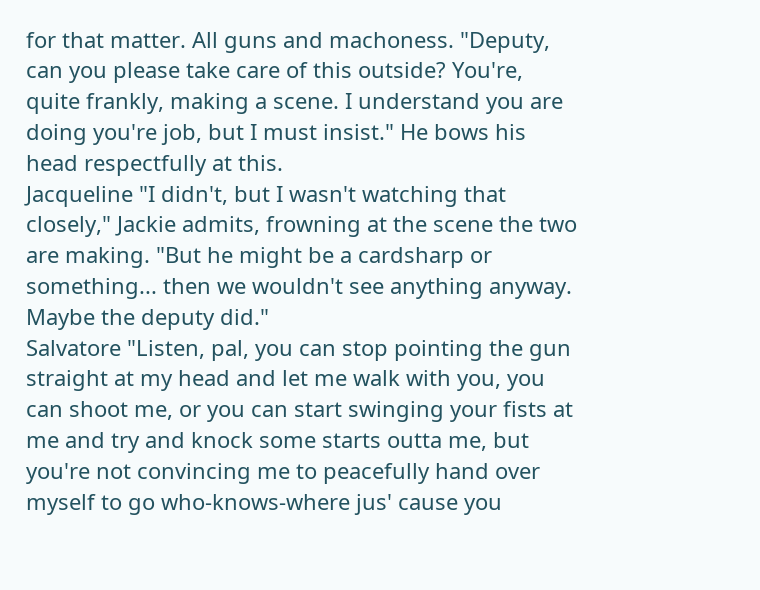for that matter. All guns and machoness. "Deputy, can you please take care of this outside? You're, quite frankly, making a scene. I understand you are doing you're job, but I must insist." He bows his head respectfully at this.
Jacqueline "I didn't, but I wasn't watching that closely," Jackie admits, frowning at the scene the two are making. "But he might be a cardsharp or something... then we wouldn't see anything anyway. Maybe the deputy did."
Salvatore "Listen, pal, you can stop pointing the gun straight at my head and let me walk with you, you can shoot me, or you can start swinging your fists at me and try and knock some starts outta me, but you're not convincing me to peacefully hand over myself to go who-knows-where jus' cause you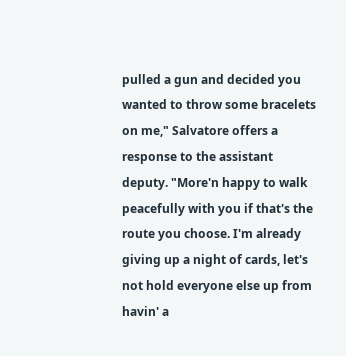pulled a gun and decided you wanted to throw some bracelets on me," Salvatore offers a response to the assistant deputy. "More'n happy to walk peacefully with you if that's the route you choose. I'm already giving up a night of cards, let's not hold everyone else up from havin' a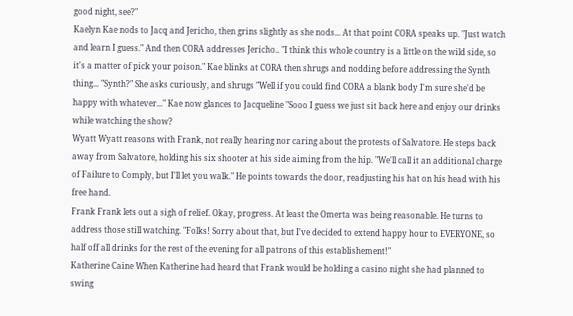good night, see?"
Kaelyn Kae nods to Jacq and Jericho, then grins slightly as she nods... At that point CORA speaks up. "Just watch and learn I guess." And then CORA addresses Jericho.. "I think this whole country is a little on the wild side, so it's a matter of pick your poison." Kae blinks at CORA then shrugs and nodding before addressing the Synth thing... "Synth?" She asks curiously, and shrugs "Well if you could find CORA a blank body I'm sure she'd be happy with whatever..." Kae now glances to Jacqueline "Sooo I guess we just sit back here and enjoy our drinks while watching the show?
Wyatt Wyatt reasons with Frank, not really hearing nor caring about the protests of Salvatore. He steps back away from Salvatore, holding his six shooter at his side aiming from the hip. "We'll call it an additional charge of Failure to Comply, but I'll let you walk." He points towards the door, readjusting his hat on his head with his free hand.
Frank Frank lets out a sigh of relief. Okay, progress. At least the Omerta was being reasonable. He turns to address those still watching. "Folks! Sorry about that, but I've decided to extend happy hour to EVERYONE, so half off all drinks for the rest of the evening for all patrons of this establishement!"
Katherine Caine When Katherine had heard that Frank would be holding a casino night she had planned to swing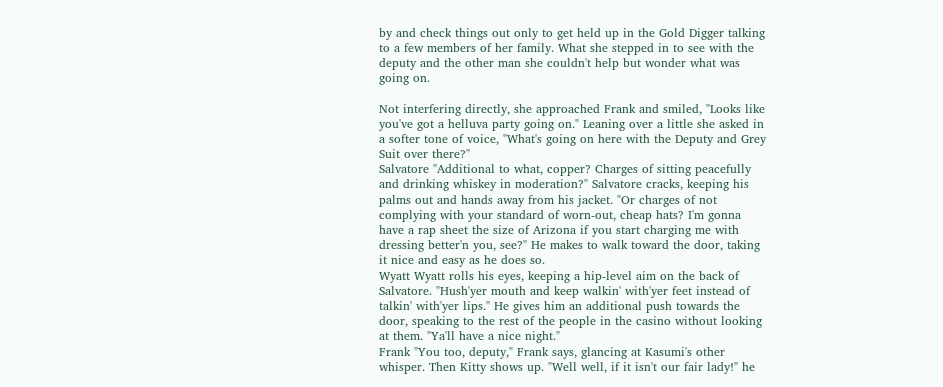by and check things out only to get held up in the Gold Digger talking to a few members of her family. What she stepped in to see with the deputy and the other man she couldn't help but wonder what was going on.

Not interfering directly, she approached Frank and smiled, "Looks like you've got a helluva party going on." Leaning over a little she asked in a softer tone of voice, "What's going on here with the Deputy and Grey Suit over there?"
Salvatore "Additional to what, copper? Charges of sitting peacefully and drinking whiskey in moderation?" Salvatore cracks, keeping his palms out and hands away from his jacket. "Or charges of not complying with your standard of worn-out, cheap hats? I'm gonna have a rap sheet the size of Arizona if you start charging me with dressing better'n you, see?" He makes to walk toward the door, taking it nice and easy as he does so.
Wyatt Wyatt rolls his eyes, keeping a hip-level aim on the back of Salvatore. "Hush'yer mouth and keep walkin' with'yer feet instead of talkin' with'yer lips." He gives him an additional push towards the door, speaking to the rest of the people in the casino without looking at them. "Ya'll have a nice night."
Frank "You too, deputy," Frank says, glancing at Kasumi's other whisper. Then Kitty shows up. "Well well, if it isn't our fair lady!" he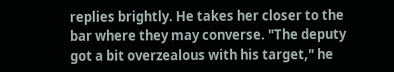replies brightly. He takes her closer to the bar where they may converse. "The deputy got a bit overzealous with his target," he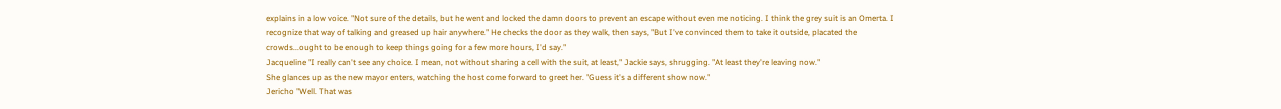explains in a low voice. "Not sure of the details, but he went and locked the damn doors to prevent an escape without even me noticing. I think the grey suit is an Omerta. I recognize that way of talking and greased up hair anywhere." He checks the door as they walk, then says, "But I've convinced them to take it outside, placated the crowds...ought to be enough to keep things going for a few more hours, I'd say."
Jacqueline "I really can't see any choice. I mean, not without sharing a cell with the suit, at least," Jackie says, shrugging. "At least they're leaving now."
She glances up as the new mayor enters, watching the host come forward to greet her. "Guess it's a different show now."
Jericho "Well. That was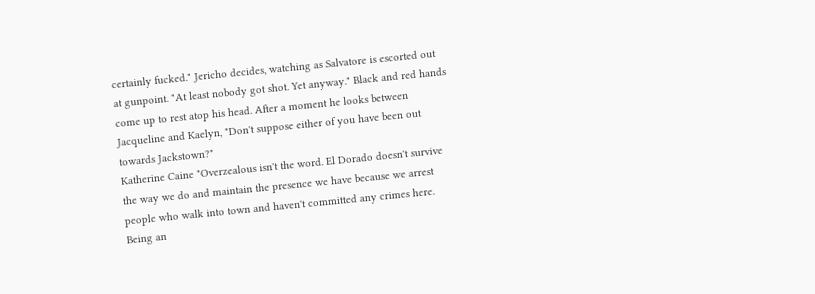certainly fucked." Jericho decides, watching as Salvatore is escorted out at gunpoint. "At least nobody got shot. Yet anyway." Black and red hands come up to rest atop his head. After a moment he looks between Jacqueline and Kaelyn, "Don't suppose either of you have been out towards Jackstown?"
Katherine Caine "Overzealous isn't the word. El Dorado doesn't survive the way we do and maintain the presence we have because we arrest people who walk into town and haven't committed any crimes here. Being an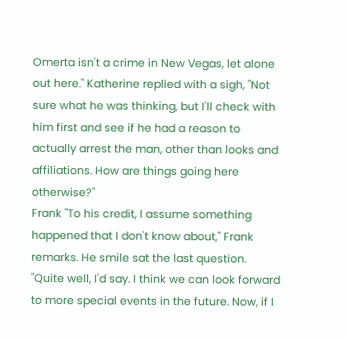Omerta isn't a crime in New Vegas, let alone out here." Katherine replied with a sigh, "Not sure what he was thinking, but I'll check with him first and see if he had a reason to actually arrest the man, other than looks and affiliations. How are things going here otherwise?"
Frank "To his credit, I assume something happened that I don't know about," Frank remarks. He smile sat the last question. "Quite well, I'd say. I think we can look forward to more special events in the future. Now, if I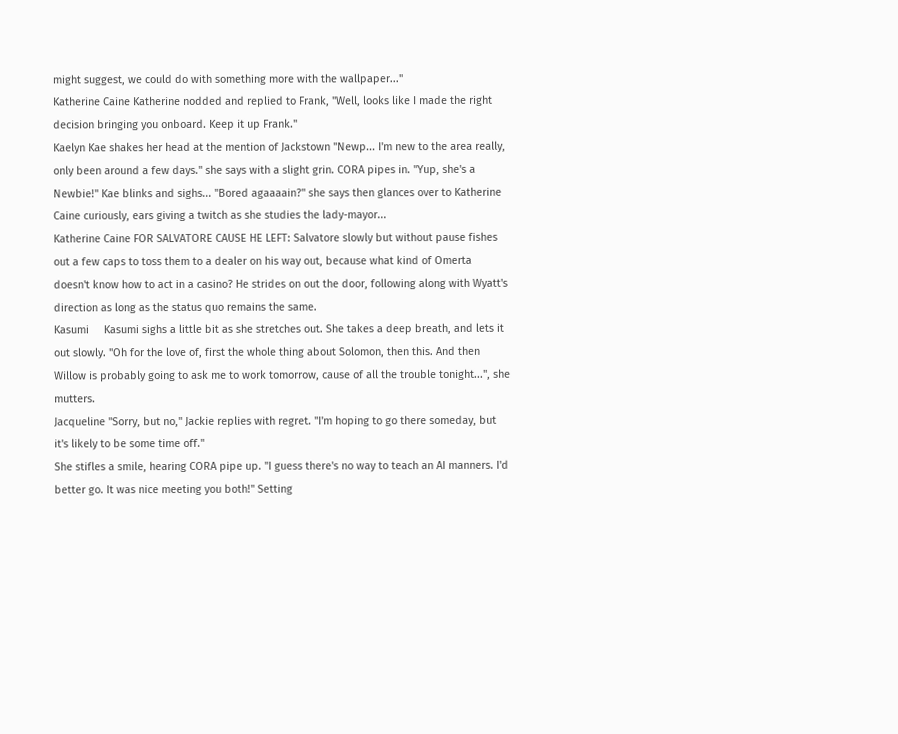might suggest, we could do with something more with the wallpaper..."
Katherine Caine Katherine nodded and replied to Frank, "Well, looks like I made the right decision bringing you onboard. Keep it up Frank."
Kaelyn Kae shakes her head at the mention of Jackstown "Newp... I'm new to the area really, only been around a few days." she says with a slight grin. CORA pipes in. "Yup, she's a Newbie!" Kae blinks and sighs... "Bored agaaaain?" she says then glances over to Katherine Caine curiously, ears giving a twitch as she studies the lady-mayor...
Katherine Caine FOR SALVATORE CAUSE HE LEFT: Salvatore slowly but without pause fishes out a few caps to toss them to a dealer on his way out, because what kind of Omerta doesn't know how to act in a casino? He strides on out the door, following along with Wyatt's direction as long as the status quo remains the same.
Kasumi     Kasumi sighs a little bit as she stretches out. She takes a deep breath, and lets it out slowly. "Oh for the love of, first the whole thing about Solomon, then this. And then Willow is probably going to ask me to work tomorrow, cause of all the trouble tonight...", she mutters.
Jacqueline "Sorry, but no," Jackie replies with regret. "I'm hoping to go there someday, but it's likely to be some time off."
She stifles a smile, hearing CORA pipe up. "I guess there's no way to teach an AI manners. I'd better go. It was nice meeting you both!" Setting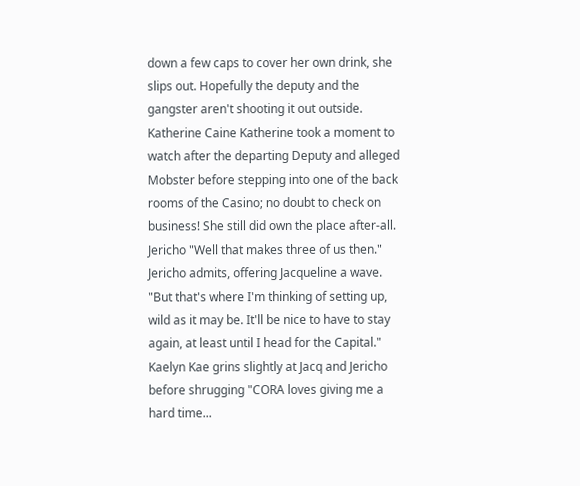down a few caps to cover her own drink, she slips out. Hopefully the deputy and the gangster aren't shooting it out outside.
Katherine Caine Katherine took a moment to watch after the departing Deputy and alleged Mobster before stepping into one of the back rooms of the Casino; no doubt to check on business! She still did own the place after-all.
Jericho "Well that makes three of us then." Jericho admits, offering Jacqueline a wave. "But that's where I'm thinking of setting up, wild as it may be. It'll be nice to have to stay again, at least until I head for the Capital."
Kaelyn Kae grins slightly at Jacq and Jericho before shrugging "CORA loves giving me a hard time...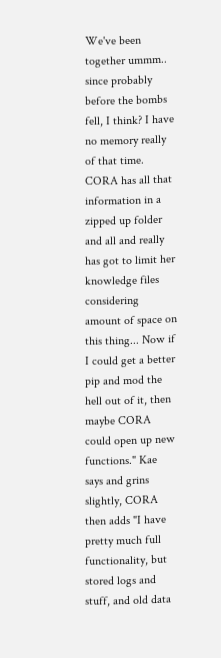We've been together ummm.. since probably before the bombs fell, I think? I have no memory really of that time. CORA has all that information in a zipped up folder and all and really has got to limit her knowledge files considering amount of space on this thing... Now if I could get a better pip and mod the hell out of it, then maybe CORA could open up new functions." Kae says and grins slightly, CORA then adds "I have pretty much full functionality, but stored logs and stuff, and old data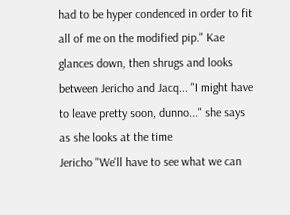had to be hyper condenced in order to fit all of me on the modified pip." Kae glances down, then shrugs and looks between Jericho and Jacq... "I might have to leave pretty soon, dunno..." she says as she looks at the time
Jericho "We'll have to see what we can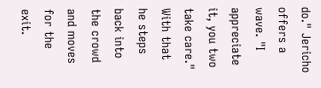do." Jericho offers a wave. "I appreciate it, you two take care." With that he steps back into the crowd and moves for the exit.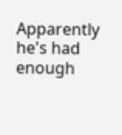Apparently he's had enough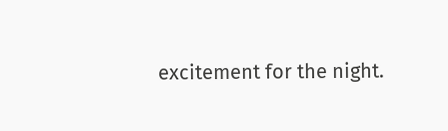excitement for the night.